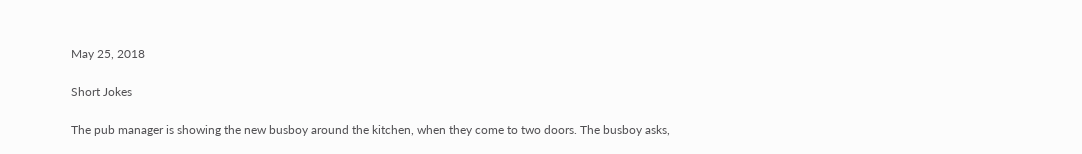May 25, 2018

Short Jokes

The pub manager is showing the new busboy around the kitchen, when they come to two doors. The busboy asks,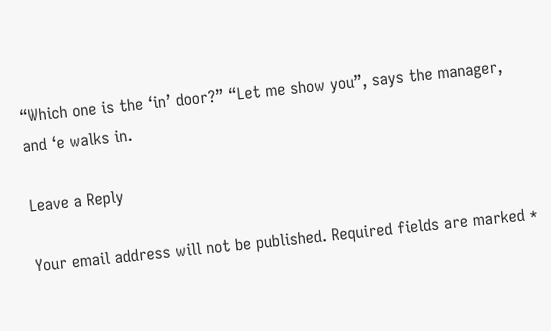“Which one is the ‘in’ door?” “Let me show you”, says the manager, and ‘e walks in.

Leave a Reply

Your email address will not be published. Required fields are marked *